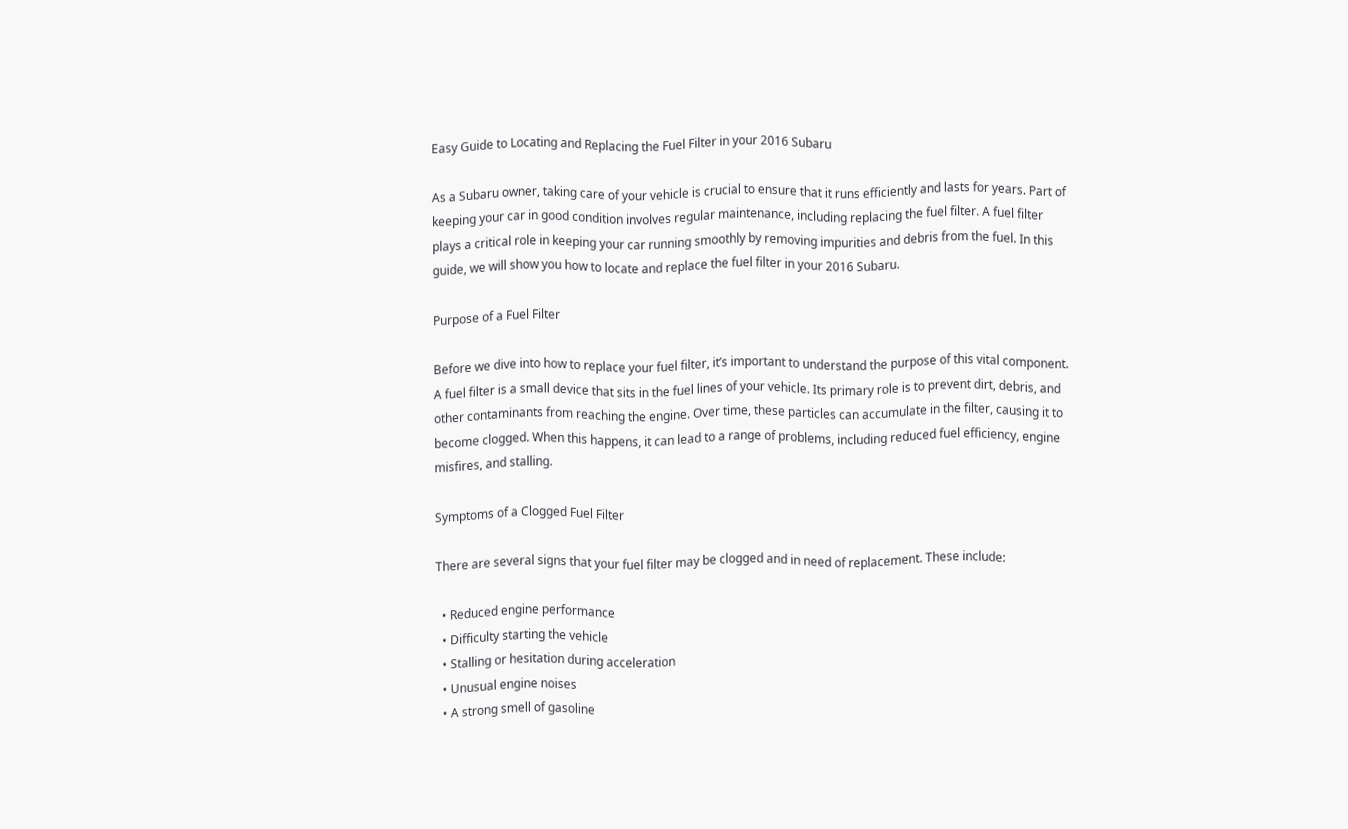Easy Guide to Locating and Replacing the Fuel Filter in your 2016 Subaru

As a Subaru owner, taking care of your vehicle is crucial to ensure that it runs efficiently and lasts for years. Part of keeping your car in good condition involves regular maintenance, including replacing the fuel filter. A fuel filter plays a critical role in keeping your car running smoothly by removing impurities and debris from the fuel. In this guide, we will show you how to locate and replace the fuel filter in your 2016 Subaru.

Purpose of a Fuel Filter

Before we dive into how to replace your fuel filter, it’s important to understand the purpose of this vital component. A fuel filter is a small device that sits in the fuel lines of your vehicle. Its primary role is to prevent dirt, debris, and other contaminants from reaching the engine. Over time, these particles can accumulate in the filter, causing it to become clogged. When this happens, it can lead to a range of problems, including reduced fuel efficiency, engine misfires, and stalling.

Symptoms of a Clogged Fuel Filter

There are several signs that your fuel filter may be clogged and in need of replacement. These include:

  • Reduced engine performance
  • Difficulty starting the vehicle
  • Stalling or hesitation during acceleration
  • Unusual engine noises
  • A strong smell of gasoline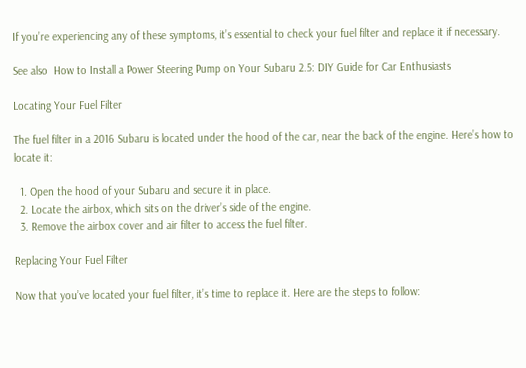If you’re experiencing any of these symptoms, it’s essential to check your fuel filter and replace it if necessary.

See also  How to Install a Power Steering Pump on Your Subaru 2.5: DIY Guide for Car Enthusiasts

Locating Your Fuel Filter

The fuel filter in a 2016 Subaru is located under the hood of the car, near the back of the engine. Here’s how to locate it:

  1. Open the hood of your Subaru and secure it in place.
  2. Locate the airbox, which sits on the driver’s side of the engine.
  3. Remove the airbox cover and air filter to access the fuel filter.

Replacing Your Fuel Filter

Now that you’ve located your fuel filter, it’s time to replace it. Here are the steps to follow: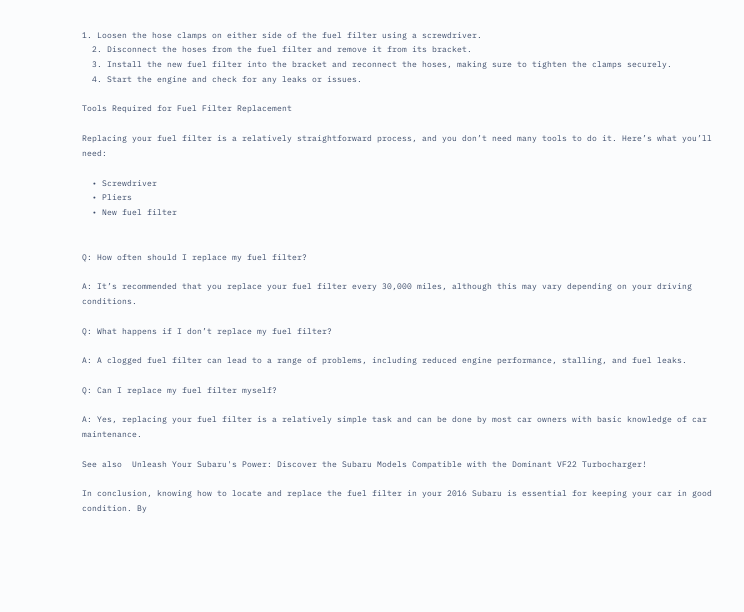1. Loosen the hose clamps on either side of the fuel filter using a screwdriver.
  2. Disconnect the hoses from the fuel filter and remove it from its bracket.
  3. Install the new fuel filter into the bracket and reconnect the hoses, making sure to tighten the clamps securely.
  4. Start the engine and check for any leaks or issues.

Tools Required for Fuel Filter Replacement

Replacing your fuel filter is a relatively straightforward process, and you don’t need many tools to do it. Here’s what you’ll need:

  • Screwdriver
  • Pliers
  • New fuel filter


Q: How often should I replace my fuel filter?

A: It’s recommended that you replace your fuel filter every 30,000 miles, although this may vary depending on your driving conditions.

Q: What happens if I don’t replace my fuel filter?

A: A clogged fuel filter can lead to a range of problems, including reduced engine performance, stalling, and fuel leaks.

Q: Can I replace my fuel filter myself?

A: Yes, replacing your fuel filter is a relatively simple task and can be done by most car owners with basic knowledge of car maintenance.

See also  Unleash Your Subaru's Power: Discover the Subaru Models Compatible with the Dominant VF22 Turbocharger!

In conclusion, knowing how to locate and replace the fuel filter in your 2016 Subaru is essential for keeping your car in good condition. By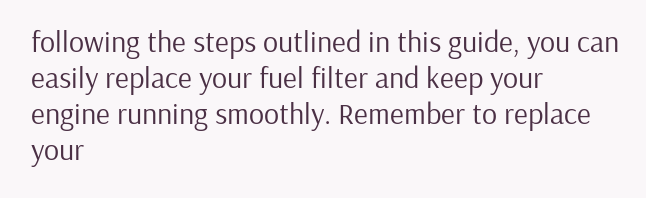following the steps outlined in this guide, you can easily replace your fuel filter and keep your engine running smoothly. Remember to replace your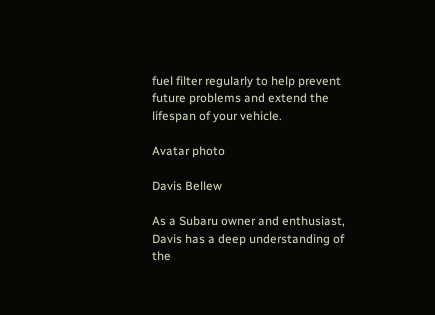fuel filter regularly to help prevent future problems and extend the lifespan of your vehicle.

Avatar photo

Davis Bellew

As a Subaru owner and enthusiast, Davis has a deep understanding of the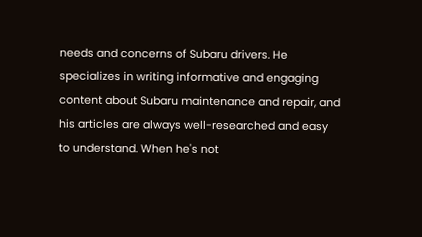needs and concerns of Subaru drivers. He specializes in writing informative and engaging content about Subaru maintenance and repair, and his articles are always well-researched and easy to understand. When he's not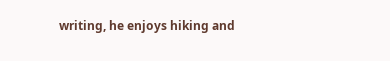writing, he enjoys hiking and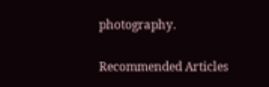photography.

Recommended Articles